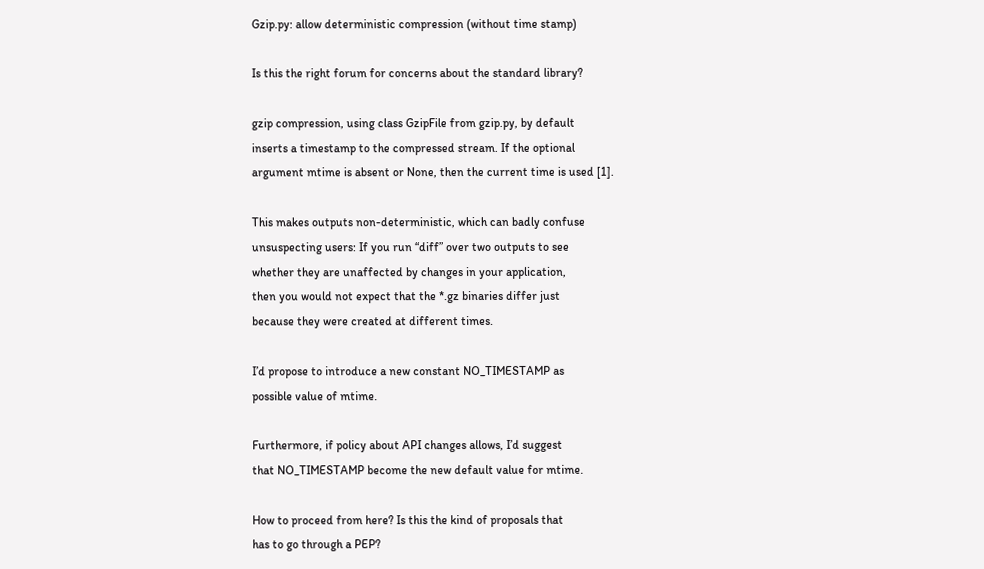Gzip.py: allow deterministic compression (without time stamp)

Is this the right forum for concerns about the standard library?

gzip compression, using class GzipFile from gzip.py, by default
inserts a timestamp to the compressed stream. If the optional
argument mtime is absent or None, then the current time is used [1].

This makes outputs non-deterministic, which can badly confuse
unsuspecting users: If you run “diff” over two outputs to see
whether they are unaffected by changes in your application,
then you would not expect that the *.gz binaries differ just
because they were created at different times.

I’d propose to introduce a new constant NO_TIMESTAMP as
possible value of mtime.

Furthermore, if policy about API changes allows, I’d suggest
that NO_TIMESTAMP become the new default value for mtime.

How to proceed from here? Is this the kind of proposals that
has to go through a PEP?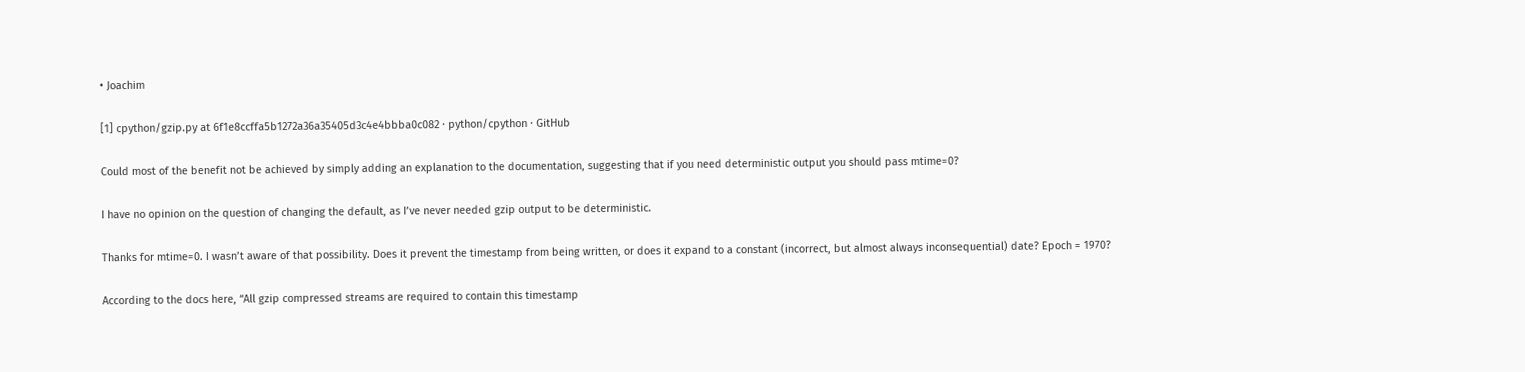• Joachim

[1] cpython/gzip.py at 6f1e8ccffa5b1272a36a35405d3c4e4bbba0c082 · python/cpython · GitHub

Could most of the benefit not be achieved by simply adding an explanation to the documentation, suggesting that if you need deterministic output you should pass mtime=0?

I have no opinion on the question of changing the default, as I’ve never needed gzip output to be deterministic.

Thanks for mtime=0. I wasn’t aware of that possibility. Does it prevent the timestamp from being written, or does it expand to a constant (incorrect, but almost always inconsequential) date? Epoch = 1970?

According to the docs here, “All gzip compressed streams are required to contain this timestamp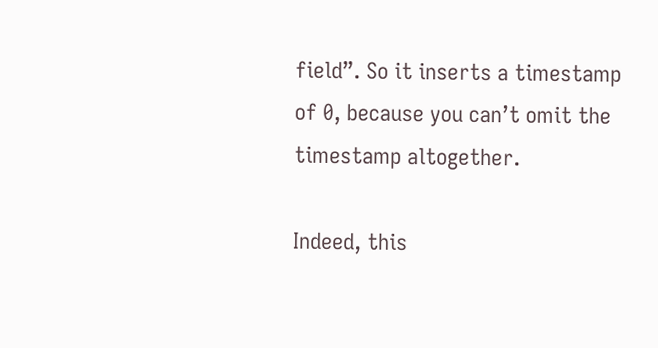field”. So it inserts a timestamp of 0, because you can’t omit the timestamp altogether.

Indeed, this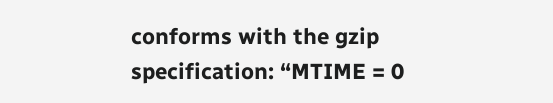conforms with the gzip specification: “MTIME = 0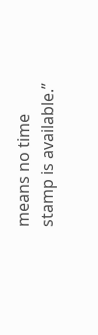means no time stamp is available.”